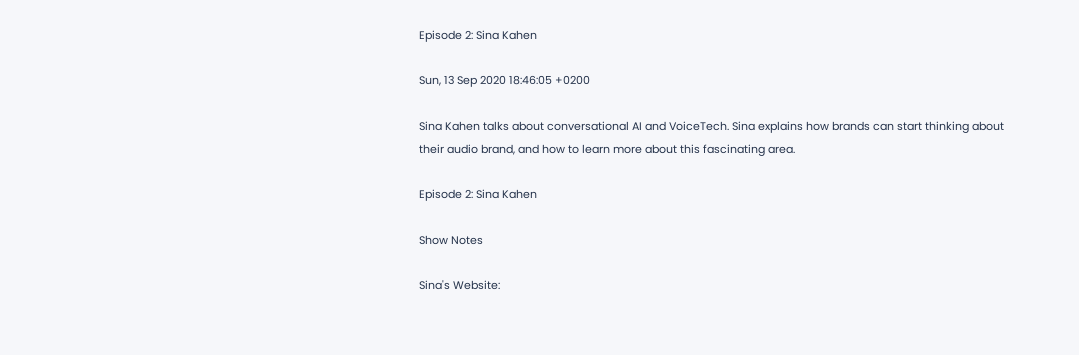Episode 2: Sina Kahen

Sun, 13 Sep 2020 18:46:05 +0200

Sina Kahen talks about conversational AI and VoiceTech. Sina explains how brands can start thinking about their audio brand, and how to learn more about this fascinating area.

Episode 2: Sina Kahen

Show Notes

Sina's Website: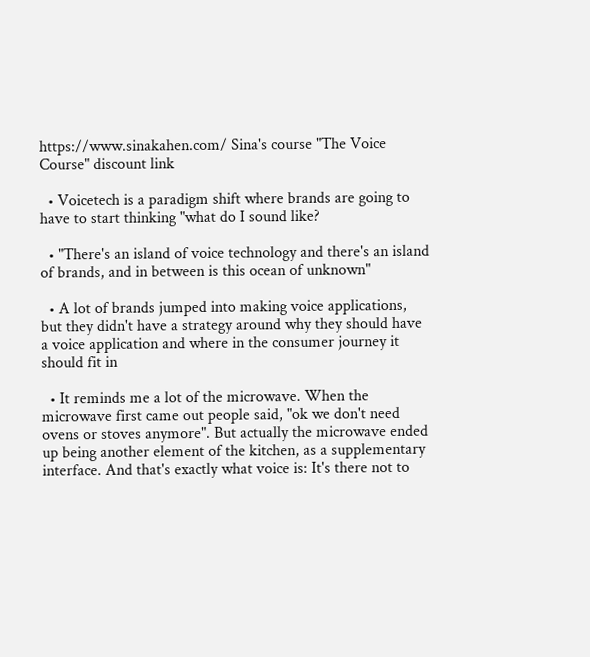https://www.sinakahen.com/ Sina's course "The Voice Course" discount link

  • Voicetech is a paradigm shift where brands are going to have to start thinking "what do I sound like?

  • "There's an island of voice technology and there's an island of brands, and in between is this ocean of unknown"

  • A lot of brands jumped into making voice applications, but they didn't have a strategy around why they should have a voice application and where in the consumer journey it should fit in

  • It reminds me a lot of the microwave. When the microwave first came out people said, "ok we don't need ovens or stoves anymore". But actually the microwave ended up being another element of the kitchen, as a supplementary interface. And that's exactly what voice is: It's there not to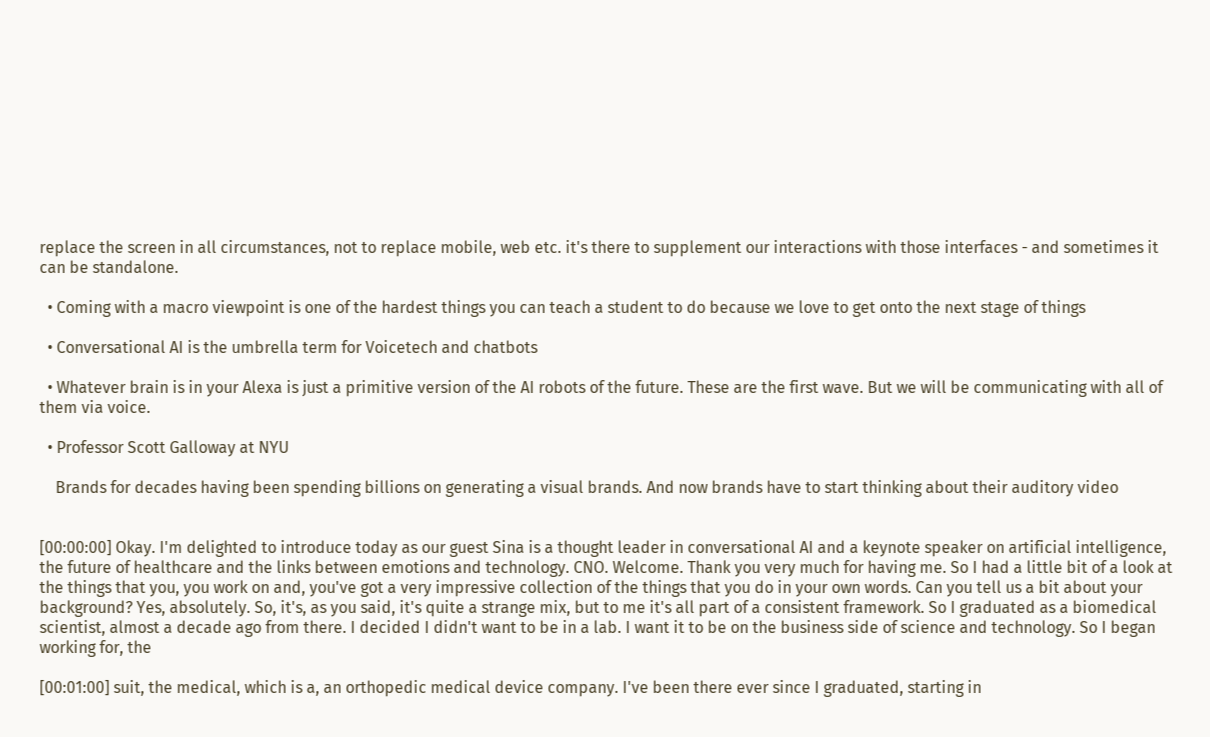replace the screen in all circumstances, not to replace mobile, web etc. it's there to supplement our interactions with those interfaces - and sometimes it can be standalone.

  • Coming with a macro viewpoint is one of the hardest things you can teach a student to do because we love to get onto the next stage of things

  • Conversational AI is the umbrella term for Voicetech and chatbots

  • Whatever brain is in your Alexa is just a primitive version of the AI robots of the future. These are the first wave. But we will be communicating with all of them via voice.

  • Professor Scott Galloway at NYU

    Brands for decades having been spending billions on generating a visual brands. And now brands have to start thinking about their auditory video


[00:00:00] Okay. I'm delighted to introduce today as our guest Sina is a thought leader in conversational AI and a keynote speaker on artificial intelligence, the future of healthcare and the links between emotions and technology. CNO. Welcome. Thank you very much for having me. So I had a little bit of a look at the things that you, you work on and, you've got a very impressive collection of the things that you do in your own words. Can you tell us a bit about your background? Yes, absolutely. So, it's, as you said, it's quite a strange mix, but to me it's all part of a consistent framework. So I graduated as a biomedical scientist, almost a decade ago from there. I decided I didn't want to be in a lab. I want it to be on the business side of science and technology. So I began working for, the

[00:01:00] suit, the medical, which is a, an orthopedic medical device company. I've been there ever since I graduated, starting in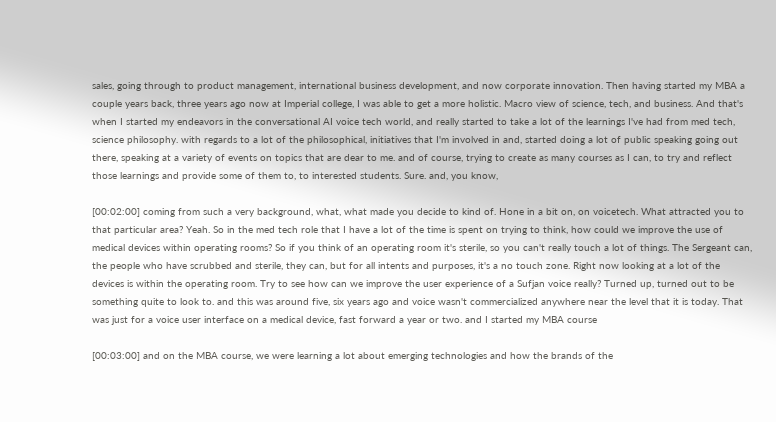sales, going through to product management, international business development, and now corporate innovation. Then having started my MBA a couple years back, three years ago now at Imperial college, I was able to get a more holistic. Macro view of science, tech, and business. And that's when I started my endeavors in the conversational AI voice tech world, and really started to take a lot of the learnings I've had from med tech, science philosophy. with regards to a lot of the philosophical, initiatives that I'm involved in and, started doing a lot of public speaking going out there, speaking at a variety of events on topics that are dear to me. and of course, trying to create as many courses as I can, to try and reflect those learnings and provide some of them to, to interested students. Sure. and, you know,

[00:02:00] coming from such a very background, what, what made you decide to kind of. Hone in a bit on, on voicetech. What attracted you to that particular area? Yeah. So in the med tech role that I have a lot of the time is spent on trying to think, how could we improve the use of medical devices within operating rooms? So if you think of an operating room it's sterile, so you can't really touch a lot of things. The Sergeant can, the people who have scrubbed and sterile, they can, but for all intents and purposes, it's a no touch zone. Right now looking at a lot of the devices is within the operating room. Try to see how can we improve the user experience of a Sufjan voice really? Turned up, turned out to be something quite to look to. and this was around five, six years ago and voice wasn't commercialized anywhere near the level that it is today. That was just for a voice user interface on a medical device, fast forward a year or two. and I started my MBA course

[00:03:00] and on the MBA course, we were learning a lot about emerging technologies and how the brands of the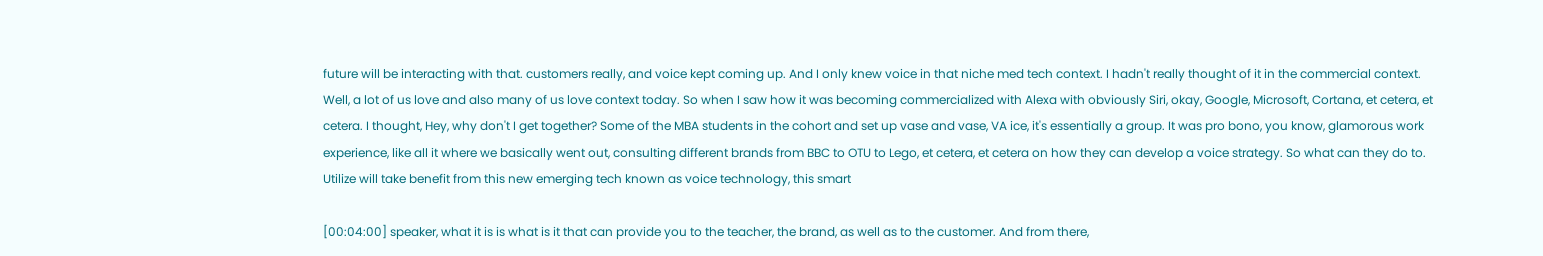future will be interacting with that. customers really, and voice kept coming up. And I only knew voice in that niche med tech context. I hadn't really thought of it in the commercial context. Well, a lot of us love and also many of us love context today. So when I saw how it was becoming commercialized with Alexa with obviously Siri, okay, Google, Microsoft, Cortana, et cetera, et cetera. I thought, Hey, why don't I get together? Some of the MBA students in the cohort and set up vase and vase, VA ice, it's essentially a group. It was pro bono, you know, glamorous work experience, like all it where we basically went out, consulting different brands from BBC to OTU to Lego, et cetera, et cetera on how they can develop a voice strategy. So what can they do to. Utilize will take benefit from this new emerging tech known as voice technology, this smart

[00:04:00] speaker, what it is is what is it that can provide you to the teacher, the brand, as well as to the customer. And from there,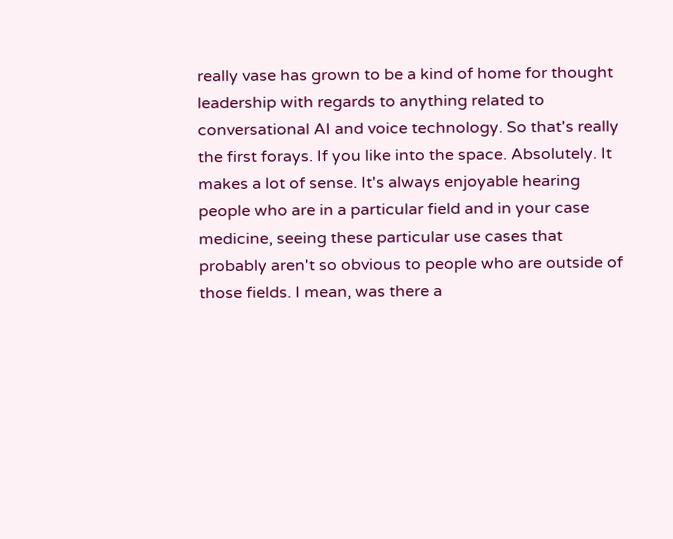really vase has grown to be a kind of home for thought leadership with regards to anything related to conversational AI and voice technology. So that's really the first forays. If you like into the space. Absolutely. It makes a lot of sense. It's always enjoyable hearing people who are in a particular field and in your case medicine, seeing these particular use cases that probably aren't so obvious to people who are outside of those fields. I mean, was there a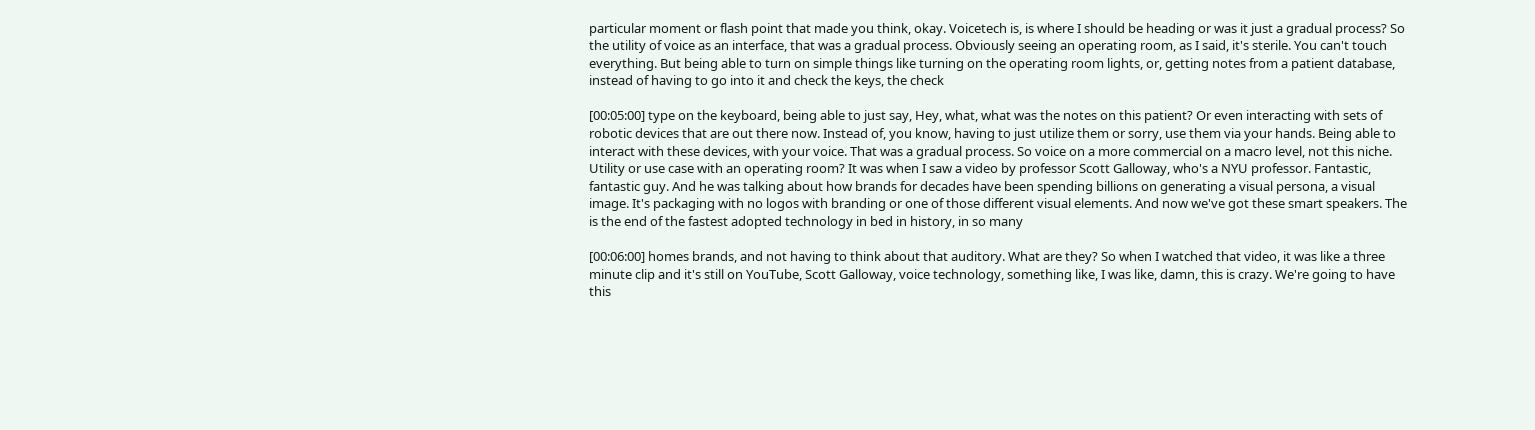particular moment or flash point that made you think, okay. Voicetech is, is where I should be heading or was it just a gradual process? So the utility of voice as an interface, that was a gradual process. Obviously seeing an operating room, as I said, it's sterile. You can't touch everything. But being able to turn on simple things like turning on the operating room lights, or, getting notes from a patient database, instead of having to go into it and check the keys, the check

[00:05:00] type on the keyboard, being able to just say, Hey, what, what was the notes on this patient? Or even interacting with sets of robotic devices that are out there now. Instead of, you know, having to just utilize them or sorry, use them via your hands. Being able to interact with these devices, with your voice. That was a gradual process. So voice on a more commercial on a macro level, not this niche. Utility or use case with an operating room? It was when I saw a video by professor Scott Galloway, who's a NYU professor. Fantastic, fantastic guy. And he was talking about how brands for decades have been spending billions on generating a visual persona, a visual image. It's packaging with no logos with branding or one of those different visual elements. And now we've got these smart speakers. The is the end of the fastest adopted technology in bed in history, in so many

[00:06:00] homes brands, and not having to think about that auditory. What are they? So when I watched that video, it was like a three minute clip and it's still on YouTube, Scott Galloway, voice technology, something like, I was like, damn, this is crazy. We're going to have this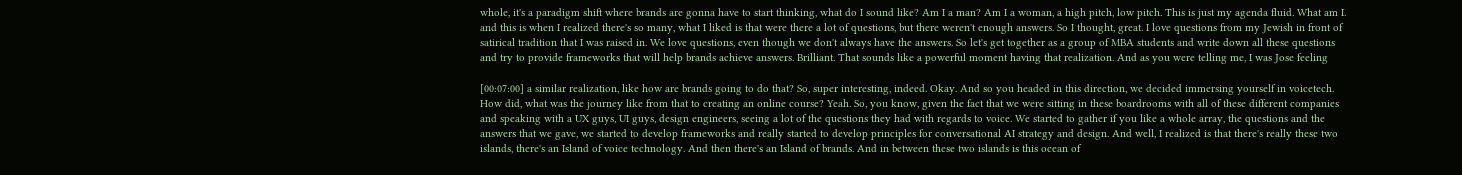whole, it's a paradigm shift where brands are gonna have to start thinking, what do I sound like? Am I a man? Am I a woman, a high pitch, low pitch. This is just my agenda fluid. What am I. and this is when I realized there's so many, what I liked is that were there a lot of questions, but there weren't enough answers. So I thought, great. I love questions from my Jewish in front of satirical tradition that I was raised in. We love questions, even though we don't always have the answers. So let's get together as a group of MBA students and write down all these questions and try to provide frameworks that will help brands achieve answers. Brilliant. That sounds like a powerful moment having that realization. And as you were telling me, I was Jose feeling

[00:07:00] a similar realization, like how are brands going to do that? So, super interesting, indeed. Okay. And so you headed in this direction, we decided immersing yourself in voicetech. How did, what was the journey like from that to creating an online course? Yeah. So, you know, given the fact that we were sitting in these boardrooms with all of these different companies and speaking with a UX guys, UI guys, design engineers, seeing a lot of the questions they had with regards to voice. We started to gather if you like a whole array, the questions and the answers that we gave, we started to develop frameworks and really started to develop principles for conversational AI strategy and design. And well, I realized is that there's really these two islands, there's an Island of voice technology. And then there's an Island of brands. And in between these two islands is this ocean of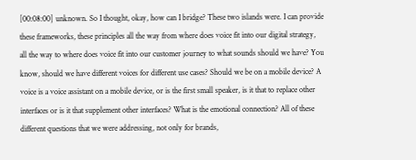[00:08:00] unknown. So I thought, okay, how can I bridge? These two islands were. I can provide these frameworks, these principles all the way from where does voice fit into our digital strategy, all the way to where does voice fit into our customer journey to what sounds should we have? You know, should we have different voices for different use cases? Should we be on a mobile device? A voice is a voice assistant on a mobile device, or is the first small speaker, is it that to replace other interfaces or is it that supplement other interfaces? What is the emotional connection? All of these different questions that we were addressing, not only for brands,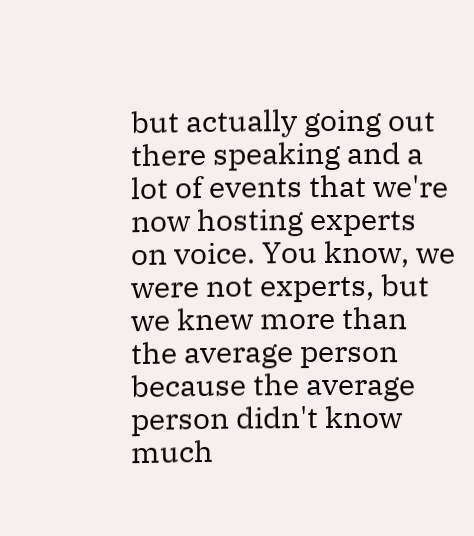but actually going out there speaking and a lot of events that we're now hosting experts on voice. You know, we were not experts, but we knew more than the average person because the average person didn't know much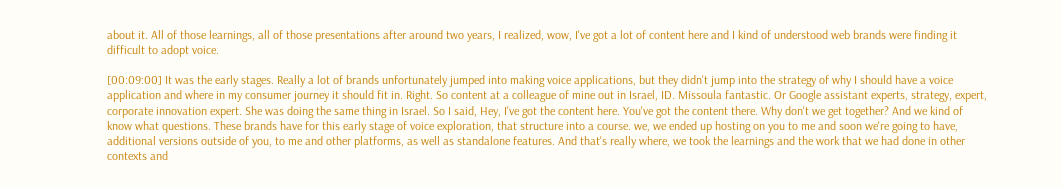about it. All of those learnings, all of those presentations after around two years, I realized, wow, I've got a lot of content here and I kind of understood web brands were finding it difficult to adopt voice.

[00:09:00] It was the early stages. Really a lot of brands unfortunately jumped into making voice applications, but they didn't jump into the strategy of why I should have a voice application and where in my consumer journey it should fit in. Right. So content at a colleague of mine out in Israel, ID. Missoula fantastic. Or Google assistant experts, strategy, expert, corporate innovation expert. She was doing the same thing in Israel. So I said, Hey, I've got the content here. You've got the content there. Why don't we get together? And we kind of know what questions. These brands have for this early stage of voice exploration, that structure into a course. we, we ended up hosting on you to me and soon we're going to have, additional versions outside of you, to me and other platforms, as well as standalone features. And that's really where, we took the learnings and the work that we had done in other contexts and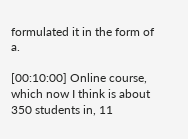formulated it in the form of a.

[00:10:00] Online course, which now I think is about 350 students in, 11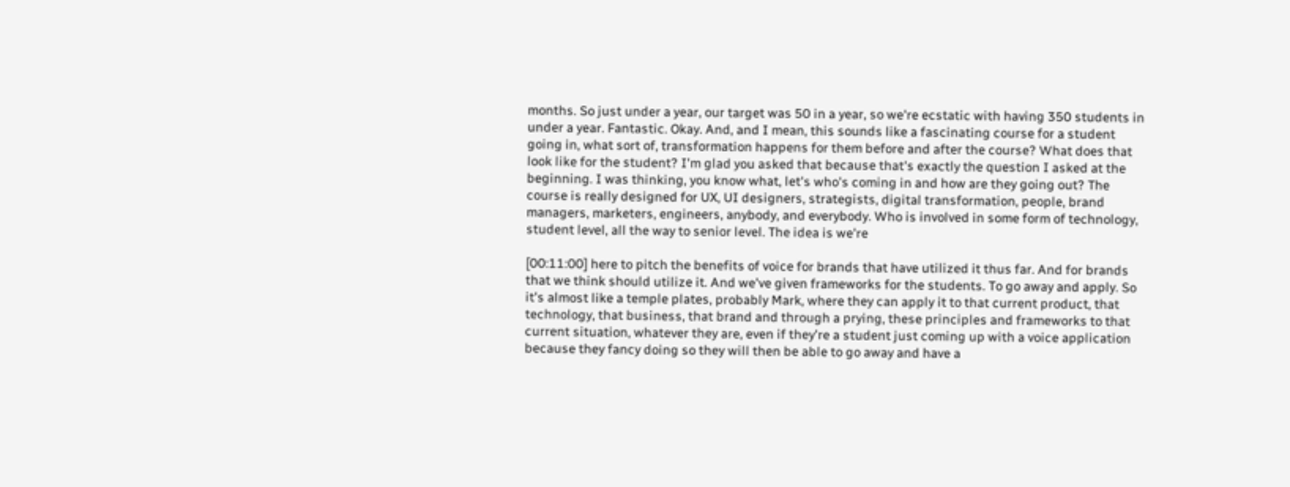months. So just under a year, our target was 50 in a year, so we're ecstatic with having 350 students in under a year. Fantastic. Okay. And, and I mean, this sounds like a fascinating course for a student going in, what sort of, transformation happens for them before and after the course? What does that look like for the student? I'm glad you asked that because that's exactly the question I asked at the beginning. I was thinking, you know what, let's who's coming in and how are they going out? The course is really designed for UX, UI designers, strategists, digital transformation, people, brand managers, marketers, engineers, anybody, and everybody. Who is involved in some form of technology, student level, all the way to senior level. The idea is we're

[00:11:00] here to pitch the benefits of voice for brands that have utilized it thus far. And for brands that we think should utilize it. And we've given frameworks for the students. To go away and apply. So it's almost like a temple plates, probably Mark, where they can apply it to that current product, that technology, that business, that brand and through a prying, these principles and frameworks to that current situation, whatever they are, even if they're a student just coming up with a voice application because they fancy doing so they will then be able to go away and have a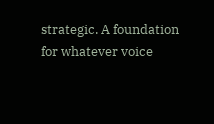strategic. A foundation for whatever voice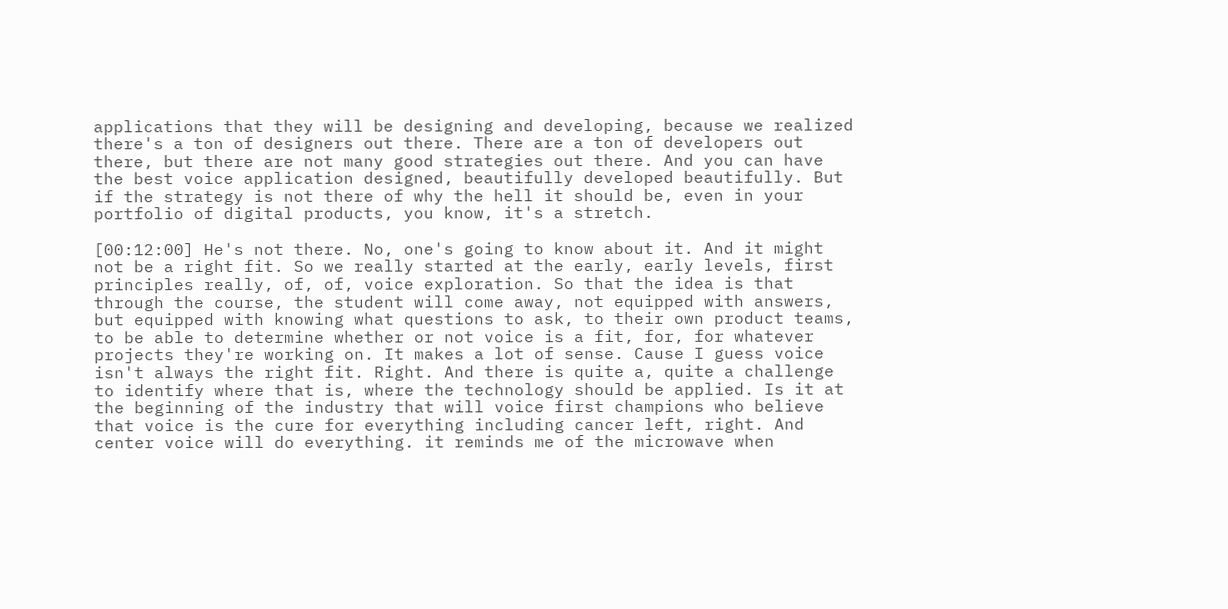applications that they will be designing and developing, because we realized there's a ton of designers out there. There are a ton of developers out there, but there are not many good strategies out there. And you can have the best voice application designed, beautifully developed beautifully. But if the strategy is not there of why the hell it should be, even in your portfolio of digital products, you know, it's a stretch.

[00:12:00] He's not there. No, one's going to know about it. And it might not be a right fit. So we really started at the early, early levels, first principles really, of, of, voice exploration. So that the idea is that through the course, the student will come away, not equipped with answers, but equipped with knowing what questions to ask, to their own product teams, to be able to determine whether or not voice is a fit, for, for whatever projects they're working on. It makes a lot of sense. Cause I guess voice isn't always the right fit. Right. And there is quite a, quite a challenge to identify where that is, where the technology should be applied. Is it at the beginning of the industry that will voice first champions who believe that voice is the cure for everything including cancer left, right. And center voice will do everything. it reminds me of the microwave when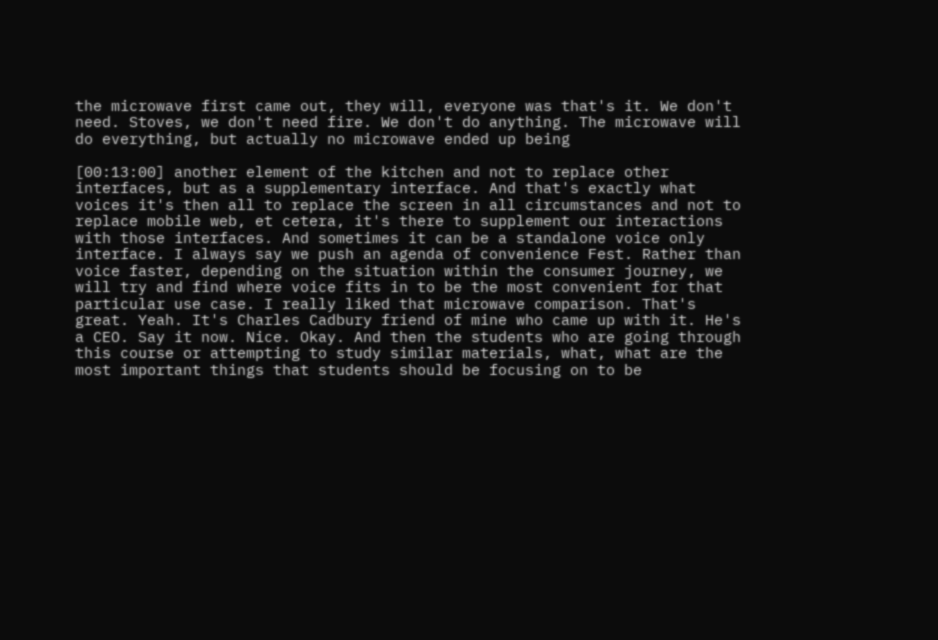the microwave first came out, they will, everyone was that's it. We don't need. Stoves, we don't need fire. We don't do anything. The microwave will do everything, but actually no microwave ended up being

[00:13:00] another element of the kitchen and not to replace other interfaces, but as a supplementary interface. And that's exactly what voices it's then all to replace the screen in all circumstances and not to replace mobile web, et cetera, it's there to supplement our interactions with those interfaces. And sometimes it can be a standalone voice only interface. I always say we push an agenda of convenience Fest. Rather than voice faster, depending on the situation within the consumer journey, we will try and find where voice fits in to be the most convenient for that particular use case. I really liked that microwave comparison. That's great. Yeah. It's Charles Cadbury friend of mine who came up with it. He's a CEO. Say it now. Nice. Okay. And then the students who are going through this course or attempting to study similar materials, what, what are the most important things that students should be focusing on to be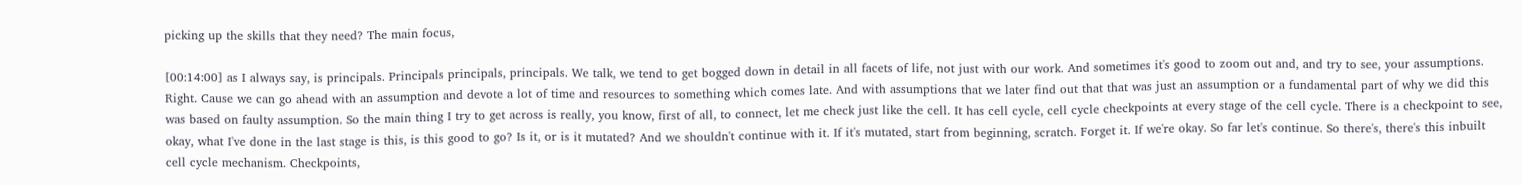picking up the skills that they need? The main focus,

[00:14:00] as I always say, is principals. Principals principals, principals. We talk, we tend to get bogged down in detail in all facets of life, not just with our work. And sometimes it's good to zoom out and, and try to see, your assumptions. Right. Cause we can go ahead with an assumption and devote a lot of time and resources to something which comes late. And with assumptions that we later find out that that was just an assumption or a fundamental part of why we did this was based on faulty assumption. So the main thing I try to get across is really, you know, first of all, to connect, let me check just like the cell. It has cell cycle, cell cycle checkpoints at every stage of the cell cycle. There is a checkpoint to see, okay, what I've done in the last stage is this, is this good to go? Is it, or is it mutated? And we shouldn't continue with it. If it's mutated, start from beginning, scratch. Forget it. If we're okay. So far let's continue. So there's, there's this inbuilt cell cycle mechanism. Checkpoints,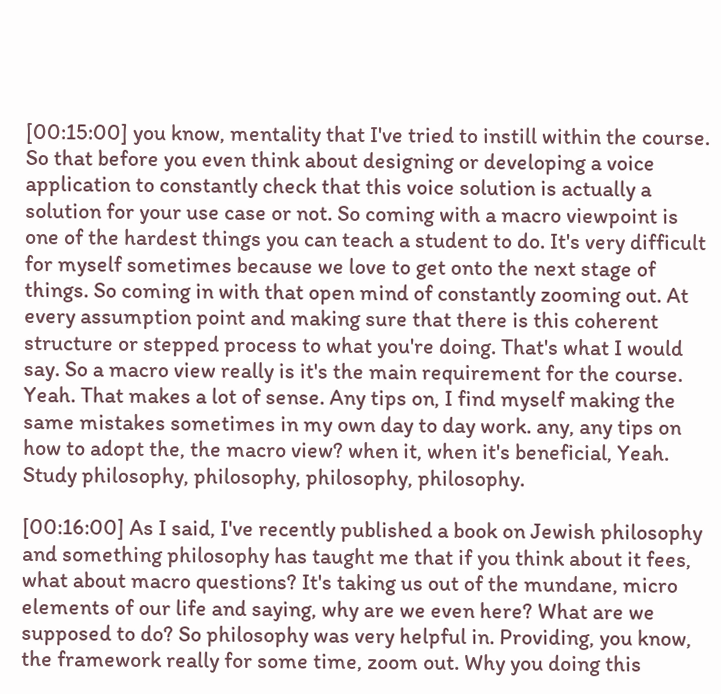[00:15:00] you know, mentality that I've tried to instill within the course. So that before you even think about designing or developing a voice application to constantly check that this voice solution is actually a solution for your use case or not. So coming with a macro viewpoint is one of the hardest things you can teach a student to do. It's very difficult for myself sometimes because we love to get onto the next stage of things. So coming in with that open mind of constantly zooming out. At every assumption point and making sure that there is this coherent structure or stepped process to what you're doing. That's what I would say. So a macro view really is it's the main requirement for the course. Yeah. That makes a lot of sense. Any tips on, I find myself making the same mistakes sometimes in my own day to day work. any, any tips on how to adopt the, the macro view? when it, when it's beneficial, Yeah. Study philosophy, philosophy, philosophy, philosophy.

[00:16:00] As I said, I've recently published a book on Jewish philosophy and something philosophy has taught me that if you think about it fees, what about macro questions? It's taking us out of the mundane, micro elements of our life and saying, why are we even here? What are we supposed to do? So philosophy was very helpful in. Providing, you know, the framework really for some time, zoom out. Why you doing this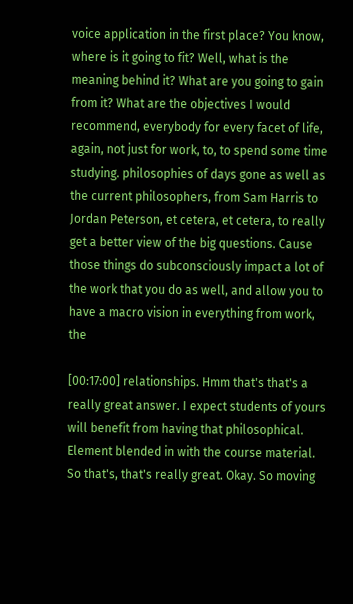voice application in the first place? You know, where is it going to fit? Well, what is the meaning behind it? What are you going to gain from it? What are the objectives I would recommend, everybody for every facet of life, again, not just for work, to, to spend some time studying. philosophies of days gone as well as the current philosophers, from Sam Harris to Jordan Peterson, et cetera, et cetera, to really get a better view of the big questions. Cause those things do subconsciously impact a lot of the work that you do as well, and allow you to have a macro vision in everything from work, the

[00:17:00] relationships. Hmm that's that's a really great answer. I expect students of yours will benefit from having that philosophical. Element blended in with the course material. So that's, that's really great. Okay. So moving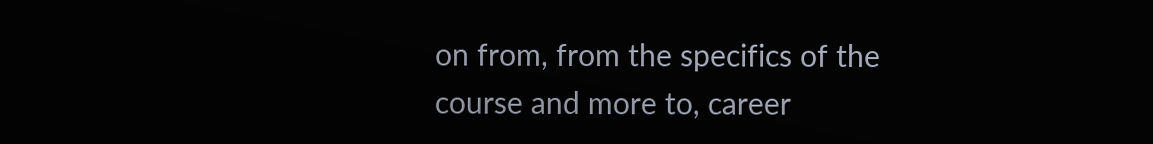on from, from the specifics of the course and more to, career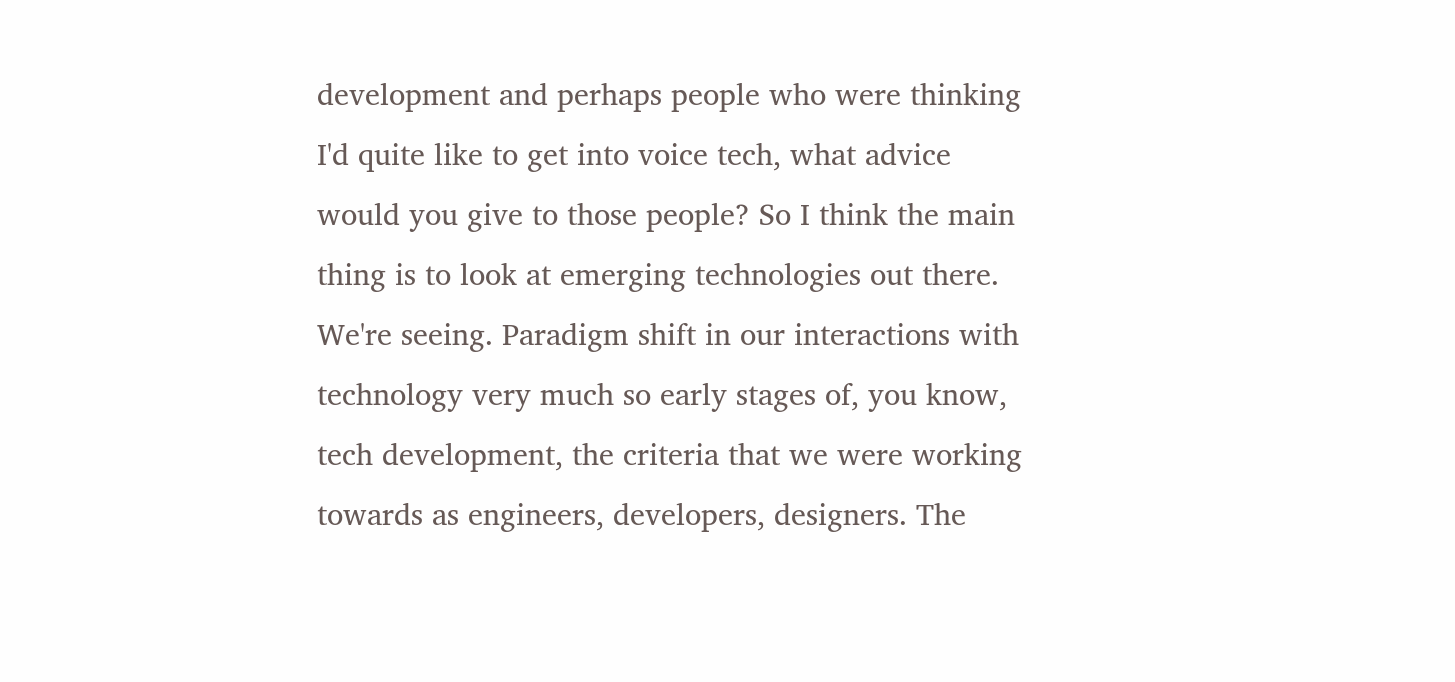development and perhaps people who were thinking I'd quite like to get into voice tech, what advice would you give to those people? So I think the main thing is to look at emerging technologies out there. We're seeing. Paradigm shift in our interactions with technology very much so early stages of, you know, tech development, the criteria that we were working towards as engineers, developers, designers. The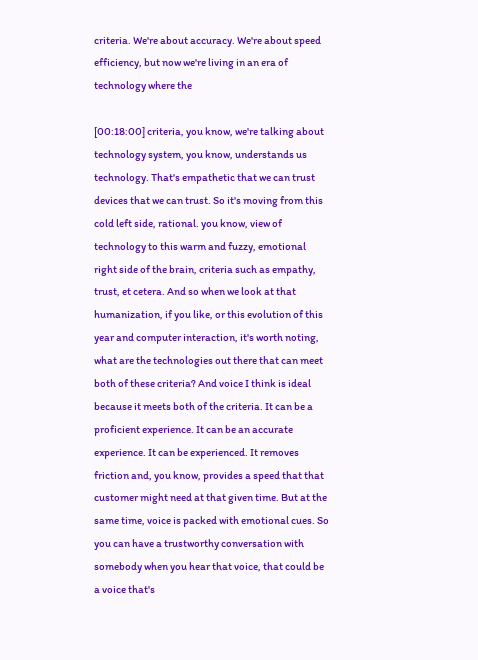criteria. We're about accuracy. We're about speed efficiency, but now we're living in an era of technology where the

[00:18:00] criteria, you know, we're talking about technology system, you know, understands us technology. That's empathetic that we can trust devices that we can trust. So it's moving from this cold left side, rational. you know, view of technology to this warm and fuzzy, emotional right side of the brain, criteria such as empathy, trust, et cetera. And so when we look at that humanization, if you like, or this evolution of this year and computer interaction, it's worth noting, what are the technologies out there that can meet both of these criteria? And voice I think is ideal because it meets both of the criteria. It can be a proficient experience. It can be an accurate experience. It can be experienced. It removes friction and, you know, provides a speed that that customer might need at that given time. But at the same time, voice is packed with emotional cues. So you can have a trustworthy conversation with somebody when you hear that voice, that could be a voice that's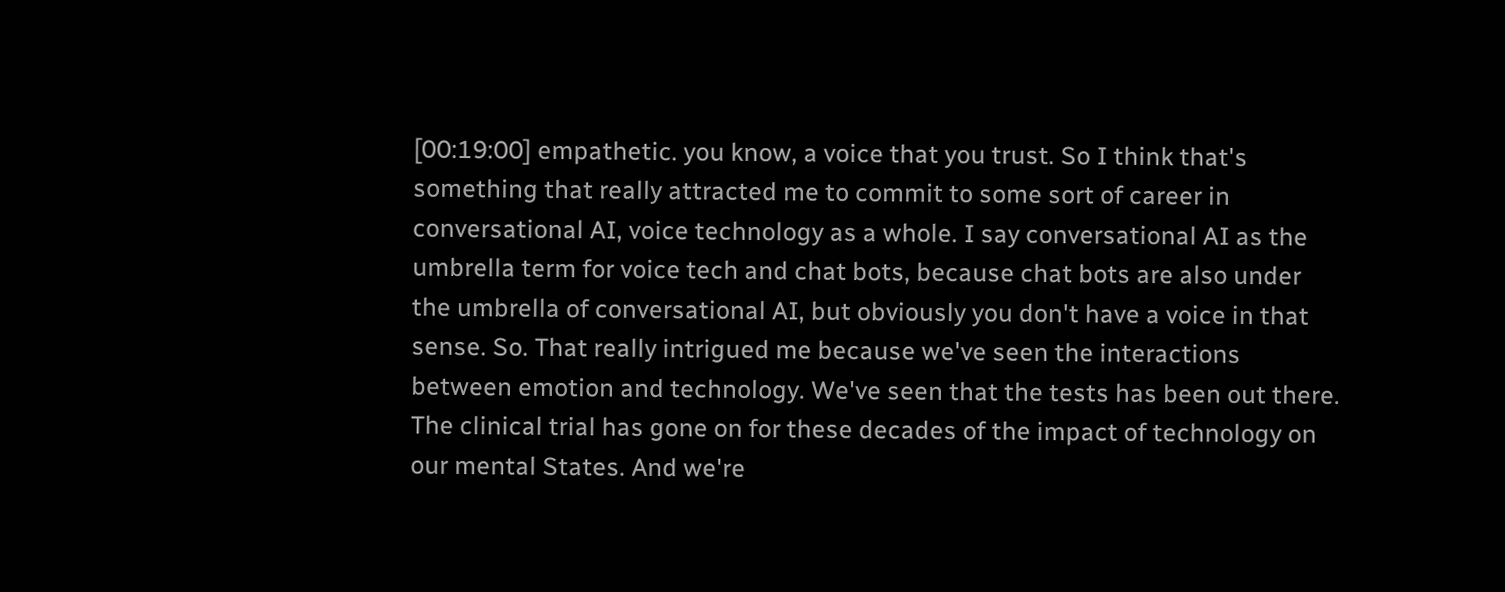[00:19:00] empathetic. you know, a voice that you trust. So I think that's something that really attracted me to commit to some sort of career in conversational AI, voice technology as a whole. I say conversational AI as the umbrella term for voice tech and chat bots, because chat bots are also under the umbrella of conversational AI, but obviously you don't have a voice in that sense. So. That really intrigued me because we've seen the interactions between emotion and technology. We've seen that the tests has been out there. The clinical trial has gone on for these decades of the impact of technology on our mental States. And we're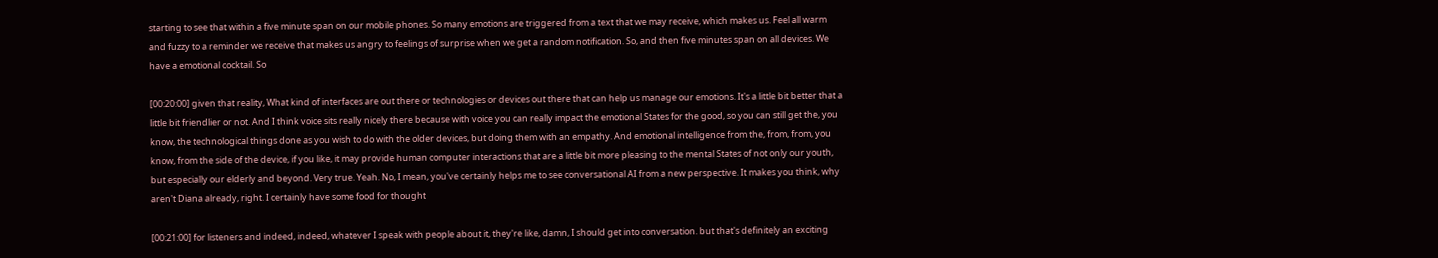starting to see that within a five minute span on our mobile phones. So many emotions are triggered from a text that we may receive, which makes us. Feel all warm and fuzzy to a reminder we receive that makes us angry to feelings of surprise when we get a random notification. So, and then five minutes span on all devices. We have a emotional cocktail. So

[00:20:00] given that reality, What kind of interfaces are out there or technologies or devices out there that can help us manage our emotions. It's a little bit better that a little bit friendlier or not. And I think voice sits really nicely there because with voice you can really impact the emotional States for the good, so you can still get the, you know, the technological things done as you wish to do with the older devices, but doing them with an empathy. And emotional intelligence from the, from, from, you know, from the side of the device, if you like, it may provide human computer interactions that are a little bit more pleasing to the mental States of not only our youth, but especially our elderly and beyond. Very true. Yeah. No, I mean, you've certainly helps me to see conversational AI from a new perspective. It makes you think, why aren't Diana already, right. I certainly have some food for thought

[00:21:00] for listeners and indeed, indeed, whatever I speak with people about it, they're like, damn, I should get into conversation. but that's definitely an exciting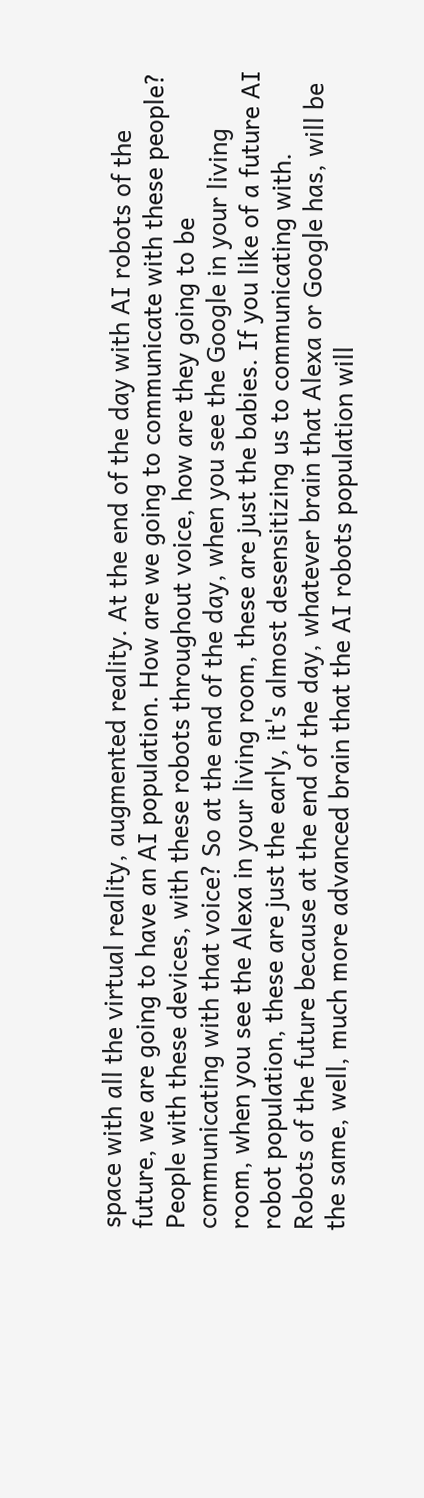space with all the virtual reality, augmented reality. At the end of the day with AI robots of the future, we are going to have an AI population. How are we going to communicate with these people? People with these devices, with these robots throughout voice, how are they going to be communicating with that voice? So at the end of the day, when you see the Google in your living room, when you see the Alexa in your living room, these are just the babies. If you like of a future AI robot population, these are just the early, it's almost desensitizing us to communicating with. Robots of the future because at the end of the day, whatever brain that Alexa or Google has, will be the same, well, much more advanced brain that the AI robots population will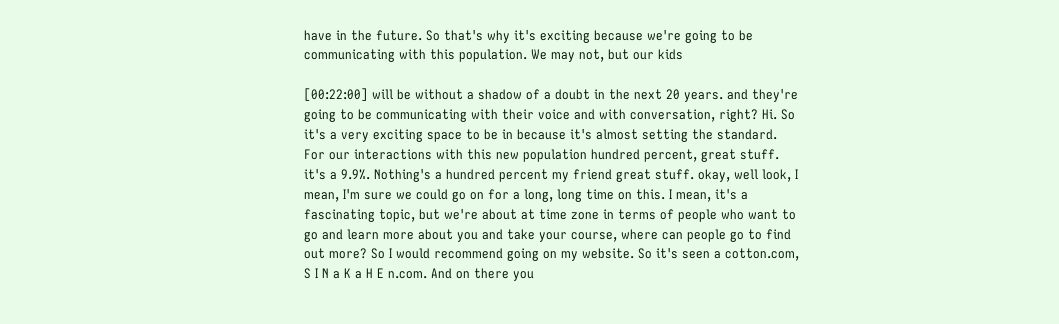have in the future. So that's why it's exciting because we're going to be communicating with this population. We may not, but our kids

[00:22:00] will be without a shadow of a doubt in the next 20 years. and they're going to be communicating with their voice and with conversation, right? Hi. So it's a very exciting space to be in because it's almost setting the standard. For our interactions with this new population hundred percent, great stuff. it's a 9.9%. Nothing's a hundred percent my friend great stuff. okay, well look, I mean, I'm sure we could go on for a long, long time on this. I mean, it's a fascinating topic, but we're about at time zone in terms of people who want to go and learn more about you and take your course, where can people go to find out more? So I would recommend going on my website. So it's seen a cotton.com, S I N a K a H E n.com. And on there you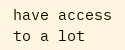have access to a lot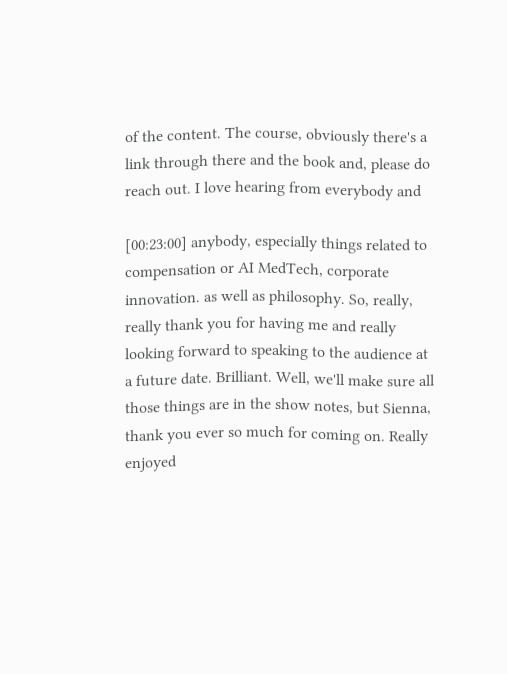of the content. The course, obviously there's a link through there and the book and, please do reach out. I love hearing from everybody and

[00:23:00] anybody, especially things related to compensation or AI MedTech, corporate innovation. as well as philosophy. So, really, really thank you for having me and really looking forward to speaking to the audience at a future date. Brilliant. Well, we'll make sure all those things are in the show notes, but Sienna, thank you ever so much for coming on. Really enjoyed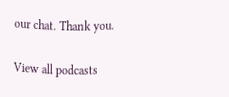our chat. Thank you.

View all podcasts